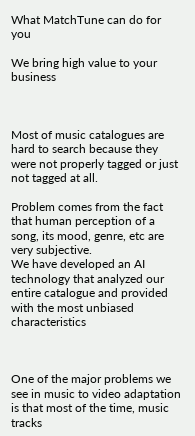What MatchTune can do for you

We bring high value to your business



Most of music catalogues are hard to search because they were not properly tagged or just not tagged at all.

Problem comes from the fact that human perception of a song, its mood, genre, etc are very subjective.
We have developed an AI technology that analyzed our entire catalogue and provided with the most unbiased characteristics



One of the major problems we see in music to video adaptation is that most of the time, music tracks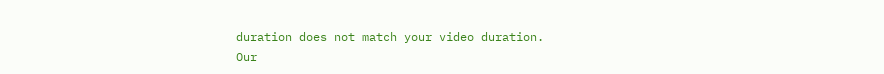duration does not match your video duration.
Our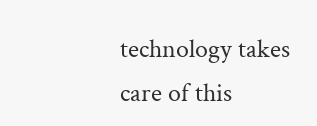technology takes care of this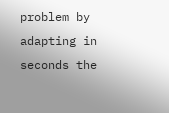problem by adapting in seconds the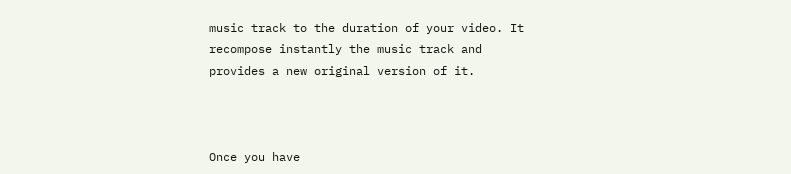music track to the duration of your video. It recompose instantly the music track and provides a new original version of it.



Once you have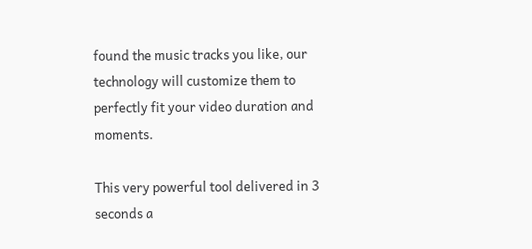found the music tracks you like, our technology will customize them to perfectly fit your video duration and moments.

This very powerful tool delivered in 3 seconds a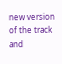new version of the track and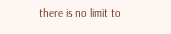there is no limit to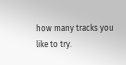how many tracks you like to try.